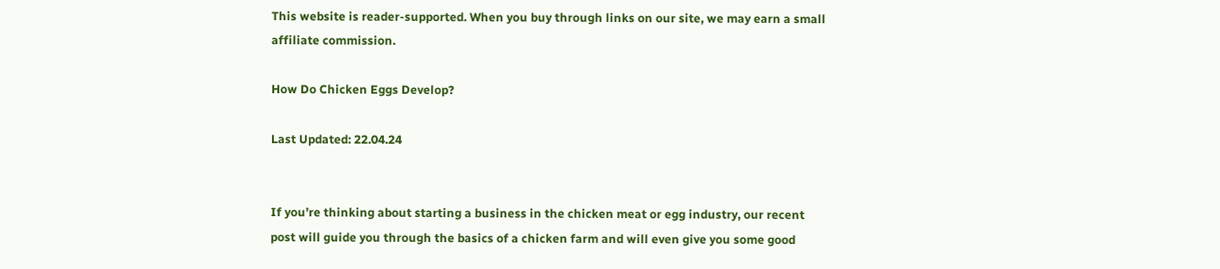This website is reader-supported. When you buy through links on our site, we may earn a small affiliate commission.

How Do Chicken Eggs Develop?

Last Updated: 22.04.24


If you’re thinking about starting a business in the chicken meat or egg industry, our recent post will guide you through the basics of a chicken farm and will even give you some good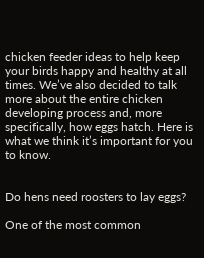chicken feeder ideas to help keep your birds happy and healthy at all times. We’ve also decided to talk more about the entire chicken developing process and, more specifically, how eggs hatch. Here is what we think it’s important for you to know.


Do hens need roosters to lay eggs?

One of the most common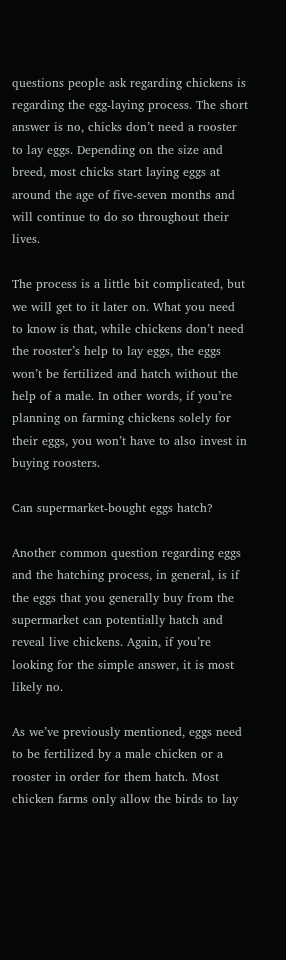questions people ask regarding chickens is regarding the egg-laying process. The short answer is no, chicks don’t need a rooster to lay eggs. Depending on the size and breed, most chicks start laying eggs at around the age of five-seven months and will continue to do so throughout their lives.

The process is a little bit complicated, but we will get to it later on. What you need to know is that, while chickens don’t need the rooster’s help to lay eggs, the eggs won’t be fertilized and hatch without the help of a male. In other words, if you’re planning on farming chickens solely for their eggs, you won’t have to also invest in buying roosters.

Can supermarket-bought eggs hatch?

Another common question regarding eggs and the hatching process, in general, is if the eggs that you generally buy from the supermarket can potentially hatch and reveal live chickens. Again, if you’re looking for the simple answer, it is most likely no.

As we’ve previously mentioned, eggs need to be fertilized by a male chicken or a rooster in order for them hatch. Most chicken farms only allow the birds to lay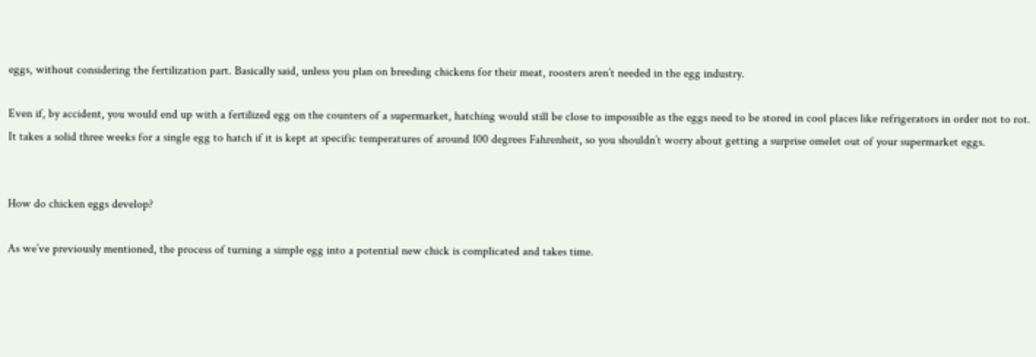eggs, without considering the fertilization part. Basically said, unless you plan on breeding chickens for their meat, roosters aren’t needed in the egg industry.

Even if, by accident, you would end up with a fertilized egg on the counters of a supermarket, hatching would still be close to impossible as the eggs need to be stored in cool places like refrigerators in order not to rot. It takes a solid three weeks for a single egg to hatch if it is kept at specific temperatures of around 100 degrees Fahrenheit, so you shouldn’t worry about getting a surprise omelet out of your supermarket eggs.


How do chicken eggs develop?

As we’ve previously mentioned, the process of turning a simple egg into a potential new chick is complicated and takes time.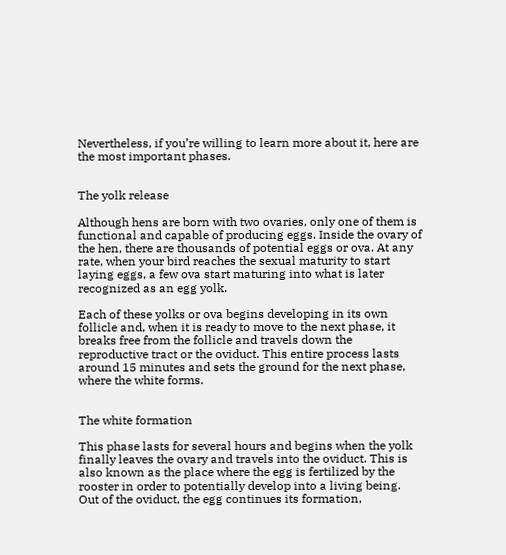Nevertheless, if you’re willing to learn more about it, here are the most important phases.


The yolk release

Although hens are born with two ovaries, only one of them is functional and capable of producing eggs. Inside the ovary of the hen, there are thousands of potential eggs or ova. At any rate, when your bird reaches the sexual maturity to start laying eggs, a few ova start maturing into what is later recognized as an egg yolk.

Each of these yolks or ova begins developing in its own follicle and, when it is ready to move to the next phase, it breaks free from the follicle and travels down the reproductive tract or the oviduct. This entire process lasts around 15 minutes and sets the ground for the next phase, where the white forms.


The white formation

This phase lasts for several hours and begins when the yolk finally leaves the ovary and travels into the oviduct. This is also known as the place where the egg is fertilized by the rooster in order to potentially develop into a living being. Out of the oviduct, the egg continues its formation,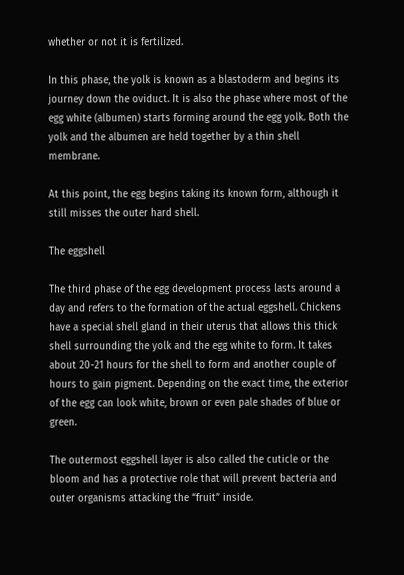whether or not it is fertilized.

In this phase, the yolk is known as a blastoderm and begins its journey down the oviduct. It is also the phase where most of the egg white (albumen) starts forming around the egg yolk. Both the yolk and the albumen are held together by a thin shell membrane.

At this point, the egg begins taking its known form, although it still misses the outer hard shell.

The eggshell

The third phase of the egg development process lasts around a day and refers to the formation of the actual eggshell. Chickens have a special shell gland in their uterus that allows this thick shell surrounding the yolk and the egg white to form. It takes about 20-21 hours for the shell to form and another couple of hours to gain pigment. Depending on the exact time, the exterior of the egg can look white, brown or even pale shades of blue or green.

The outermost eggshell layer is also called the cuticle or the bloom and has a protective role that will prevent bacteria and outer organisms attacking the “fruit” inside.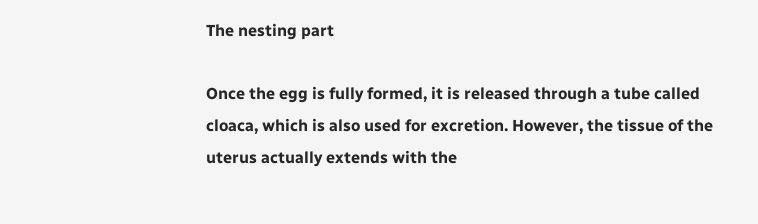The nesting part

Once the egg is fully formed, it is released through a tube called cloaca, which is also used for excretion. However, the tissue of the uterus actually extends with the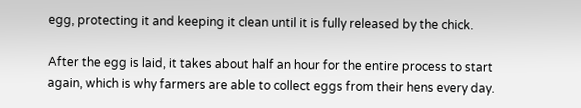egg, protecting it and keeping it clean until it is fully released by the chick.

After the egg is laid, it takes about half an hour for the entire process to start again, which is why farmers are able to collect eggs from their hens every day.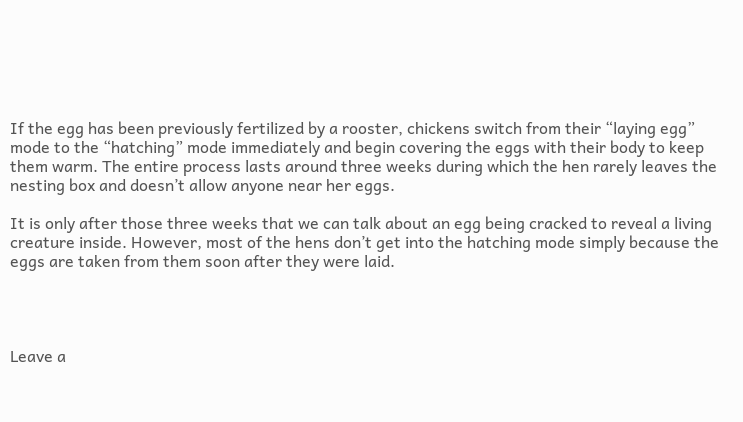If the egg has been previously fertilized by a rooster, chickens switch from their “laying egg” mode to the “hatching” mode immediately and begin covering the eggs with their body to keep them warm. The entire process lasts around three weeks during which the hen rarely leaves the nesting box and doesn’t allow anyone near her eggs.

It is only after those three weeks that we can talk about an egg being cracked to reveal a living creature inside. However, most of the hens don’t get into the hatching mode simply because the eggs are taken from them soon after they were laid.




Leave a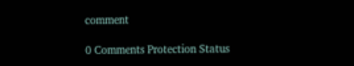comment

0 Comments Protection Status